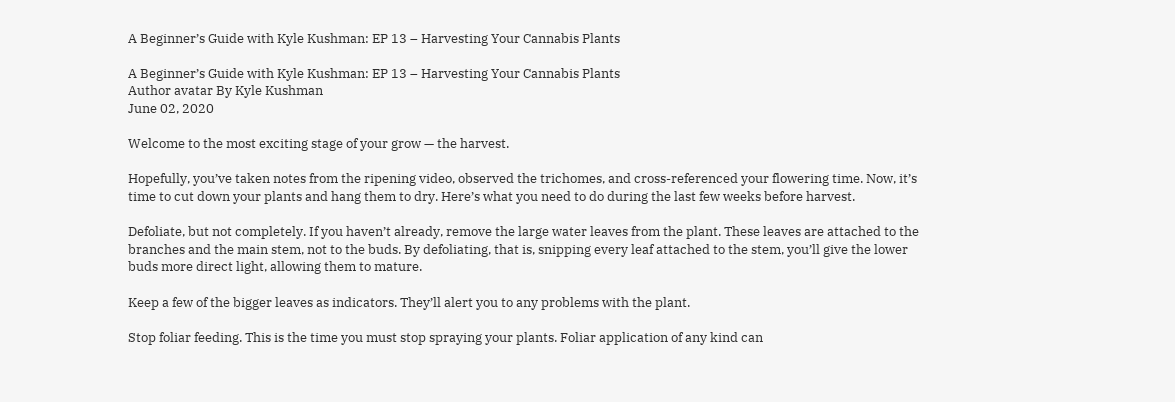A Beginner’s Guide with Kyle Kushman: EP 13 – Harvesting Your Cannabis Plants

A Beginner’s Guide with Kyle Kushman: EP 13 – Harvesting Your Cannabis Plants
Author avatar By Kyle Kushman
June 02, 2020

Welcome to the most exciting stage of your grow — the harvest.

Hopefully, you’ve taken notes from the ripening video, observed the trichomes, and cross-referenced your flowering time. Now, it’s time to cut down your plants and hang them to dry. Here’s what you need to do during the last few weeks before harvest.

Defoliate, but not completely. If you haven’t already, remove the large water leaves from the plant. These leaves are attached to the branches and the main stem, not to the buds. By defoliating, that is, snipping every leaf attached to the stem, you’ll give the lower buds more direct light, allowing them to mature.

Keep a few of the bigger leaves as indicators. They’ll alert you to any problems with the plant.

Stop foliar feeding. This is the time you must stop spraying your plants. Foliar application of any kind can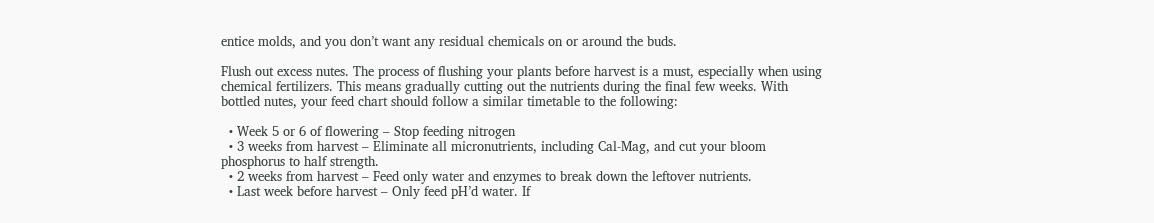entice molds, and you don’t want any residual chemicals on or around the buds.

Flush out excess nutes. The process of flushing your plants before harvest is a must, especially when using chemical fertilizers. This means gradually cutting out the nutrients during the final few weeks. With bottled nutes, your feed chart should follow a similar timetable to the following:

  • Week 5 or 6 of flowering – Stop feeding nitrogen
  • 3 weeks from harvest – Eliminate all micronutrients, including Cal-Mag, and cut your bloom phosphorus to half strength.
  • 2 weeks from harvest – Feed only water and enzymes to break down the leftover nutrients.
  • Last week before harvest – Only feed pH’d water. If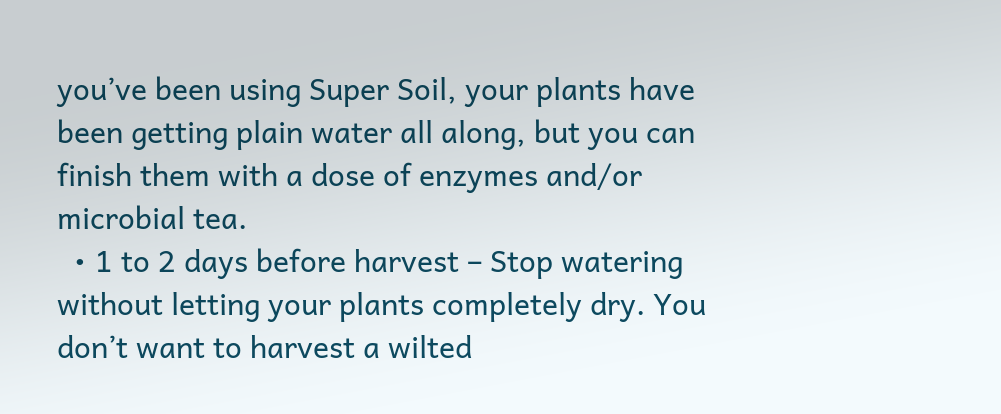you’ve been using Super Soil, your plants have been getting plain water all along, but you can finish them with a dose of enzymes and/or microbial tea.
  • 1 to 2 days before harvest – Stop watering without letting your plants completely dry. You don’t want to harvest a wilted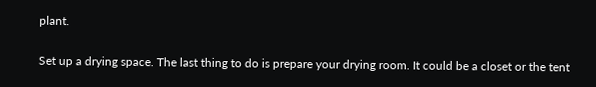plant.

Set up a drying space. The last thing to do is prepare your drying room. It could be a closet or the tent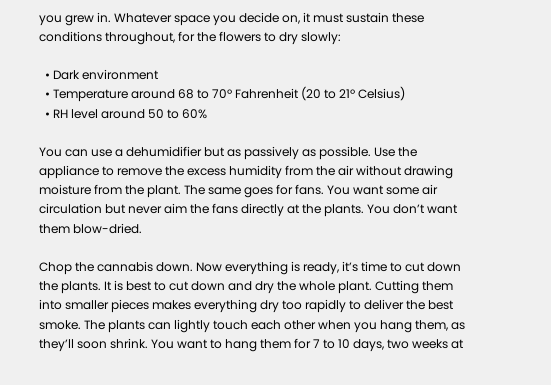you grew in. Whatever space you decide on, it must sustain these conditions throughout, for the flowers to dry slowly:

  • Dark environment
  • Temperature around 68 to 70º Fahrenheit (20 to 21º Celsius)
  • RH level around 50 to 60%

You can use a dehumidifier but as passively as possible. Use the appliance to remove the excess humidity from the air without drawing moisture from the plant. The same goes for fans. You want some air circulation but never aim the fans directly at the plants. You don’t want them blow-dried.

Chop the cannabis down. Now everything is ready, it’s time to cut down the plants. It is best to cut down and dry the whole plant. Cutting them into smaller pieces makes everything dry too rapidly to deliver the best smoke. The plants can lightly touch each other when you hang them, as they’ll soon shrink. You want to hang them for 7 to 10 days, two weeks at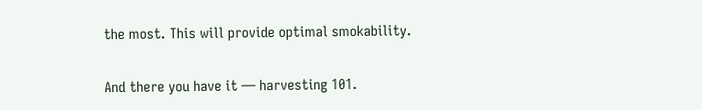the most. This will provide optimal smokability.

And there you have it — harvesting 101.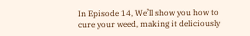In Episode 14, We’ll show you how to cure your weed, making it deliciously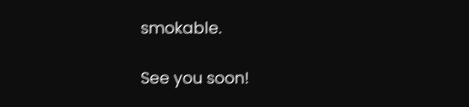smokable.

See you soon!